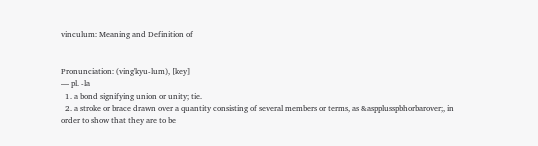vinculum: Meaning and Definition of


Pronunciation: (ving'kyu-lum), [key]
— pl. -la
  1. a bond signifying union or unity; tie.
  2. a stroke or brace drawn over a quantity consisting of several members or terms, as &aspplusspbhorbarover;, in order to show that they are to be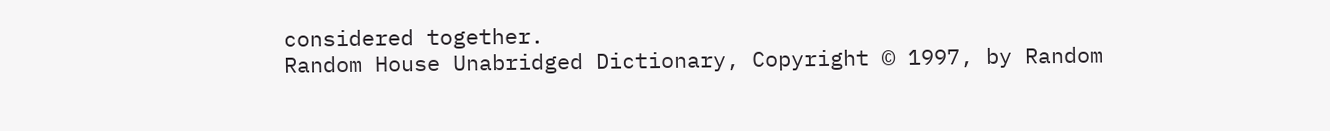considered together.
Random House Unabridged Dictionary, Copyright © 1997, by Random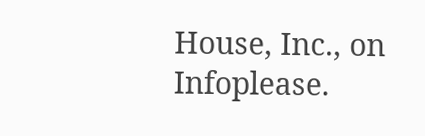House, Inc., on Infoplease.